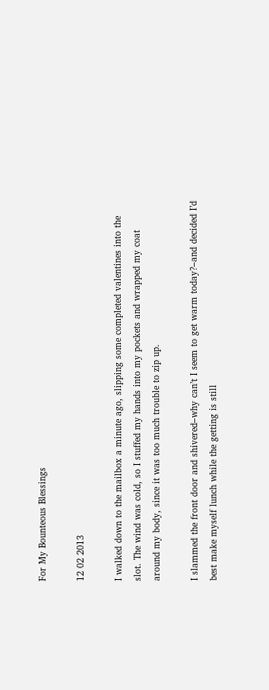For My Bounteous Blessings

12 02 2013

I walked down to the mailbox a minute ago, slipping some completed valentines into the slot. The wind was cold, so I stuffed my hands into my pockets and wrapped my coat around my body, since it was too much trouble to zip up.

I slammed the front door and shivered–why can’t I seem to get warm today?–and decided I’d best make myself lunch while the getting is still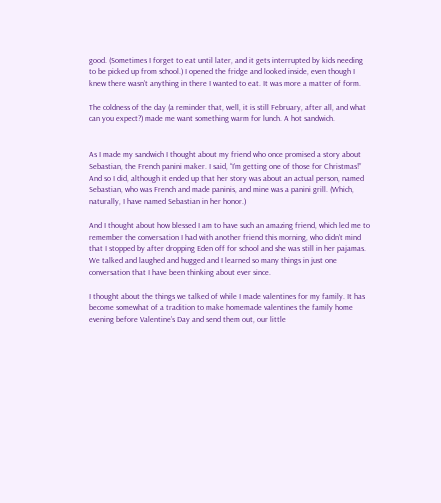good. (Sometimes I forget to eat until later, and it gets interrupted by kids needing to be picked up from school.) I opened the fridge and looked inside, even though I knew there wasn’t anything in there I wanted to eat. It was more a matter of form.

The coldness of the day (a reminder that, well, it is still February, after all, and what can you expect?) made me want something warm for lunch. A hot sandwich.


As I made my sandwich I thought about my friend who once promised a story about Sebastian, the French panini maker. I said, “I’m getting one of those for Christmas!” And so I did, although it ended up that her story was about an actual person, named Sebastian, who was French and made paninis, and mine was a panini grill. (Which, naturally, I have named Sebastian in her honor.)

And I thought about how blessed I am to have such an amazing friend, which led me to remember the conversation I had with another friend this morning, who didn’t mind that I stopped by after dropping Eden off for school and she was still in her pajamas. We talked and laughed and hugged and I learned so many things in just one conversation that I have been thinking about ever since.

I thought about the things we talked of while I made valentines for my family. It has become somewhat of a tradition to make homemade valentines the family home evening before Valentine’s Day and send them out, our little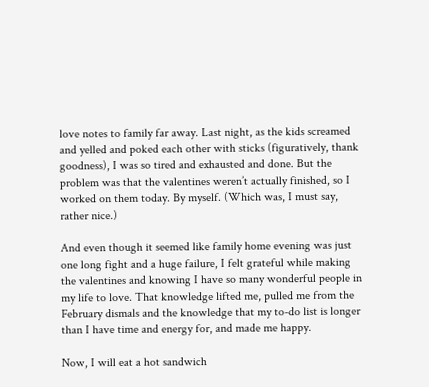love notes to family far away. Last night, as the kids screamed and yelled and poked each other with sticks (figuratively, thank goodness), I was so tired and exhausted and done. But the problem was that the valentines weren’t actually finished, so I worked on them today. By myself. (Which was, I must say, rather nice.)

And even though it seemed like family home evening was just one long fight and a huge failure, I felt grateful while making the valentines and knowing I have so many wonderful people in my life to love. That knowledge lifted me, pulled me from the February dismals and the knowledge that my to-do list is longer than I have time and energy for, and made me happy.

Now, I will eat a hot sandwich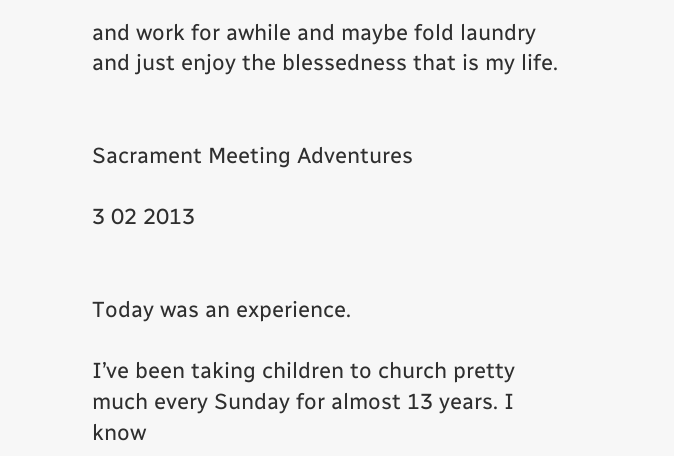and work for awhile and maybe fold laundry and just enjoy the blessedness that is my life.


Sacrament Meeting Adventures

3 02 2013


Today was an experience.

I’ve been taking children to church pretty much every Sunday for almost 13 years. I know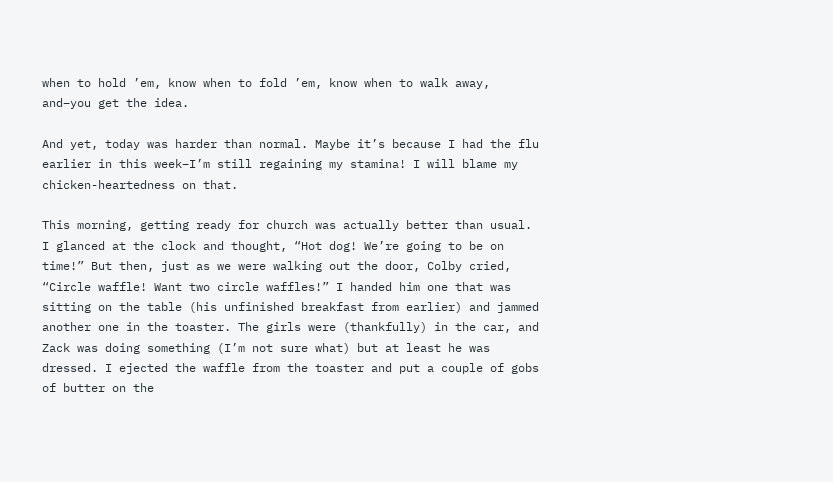when to hold ’em, know when to fold ’em, know when to walk away, and–you get the idea.

And yet, today was harder than normal. Maybe it’s because I had the flu earlier in this week–I’m still regaining my stamina! I will blame my chicken-heartedness on that.

This morning, getting ready for church was actually better than usual. I glanced at the clock and thought, “Hot dog! We’re going to be on time!” But then, just as we were walking out the door, Colby cried, “Circle waffle! Want two circle waffles!” I handed him one that was sitting on the table (his unfinished breakfast from earlier) and jammed another one in the toaster. The girls were (thankfully) in the car, and Zack was doing something (I’m not sure what) but at least he was dressed. I ejected the waffle from the toaster and put a couple of gobs of butter on the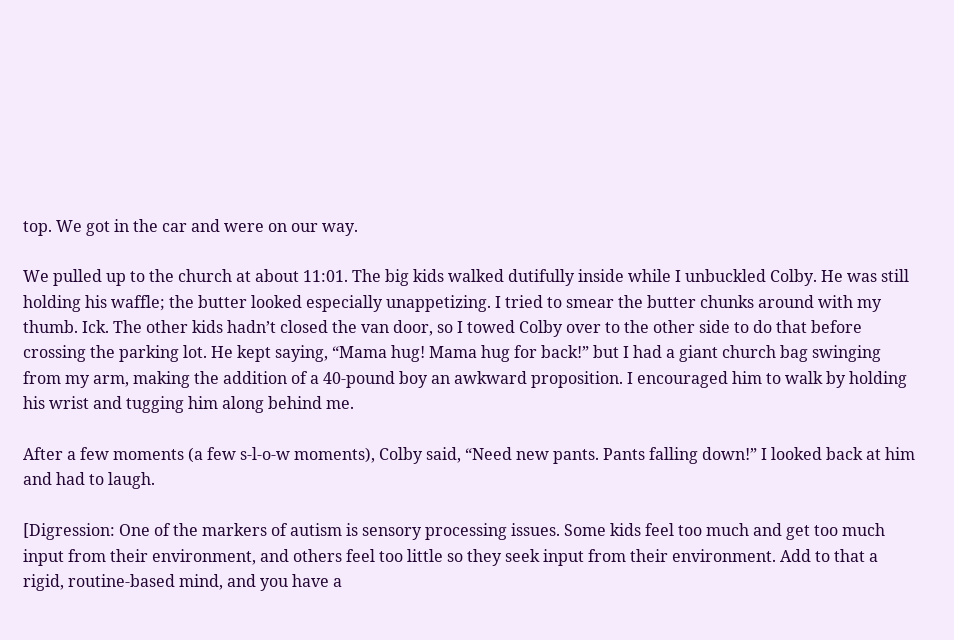top. We got in the car and were on our way.

We pulled up to the church at about 11:01. The big kids walked dutifully inside while I unbuckled Colby. He was still holding his waffle; the butter looked especially unappetizing. I tried to smear the butter chunks around with my thumb. Ick. The other kids hadn’t closed the van door, so I towed Colby over to the other side to do that before crossing the parking lot. He kept saying, “Mama hug! Mama hug for back!” but I had a giant church bag swinging from my arm, making the addition of a 40-pound boy an awkward proposition. I encouraged him to walk by holding his wrist and tugging him along behind me.

After a few moments (a few s-l-o-w moments), Colby said, “Need new pants. Pants falling down!” I looked back at him and had to laugh.

[Digression: One of the markers of autism is sensory processing issues. Some kids feel too much and get too much input from their environment, and others feel too little so they seek input from their environment. Add to that a rigid, routine-based mind, and you have a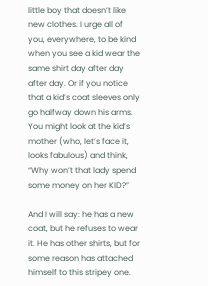little boy that doesn’t like new clothes. I urge all of you, everywhere, to be kind when you see a kid wear the same shirt day after day after day. Or if you notice that a kid’s coat sleeves only go halfway down his arms. You might look at the kid’s mother (who, let’s face it, looks fabulous) and think, “Why won’t that lady spend some money on her KID?”

And I will say: he has a new coat, but he refuses to wear it. He has other shirts, but for some reason has attached himself to this stripey one.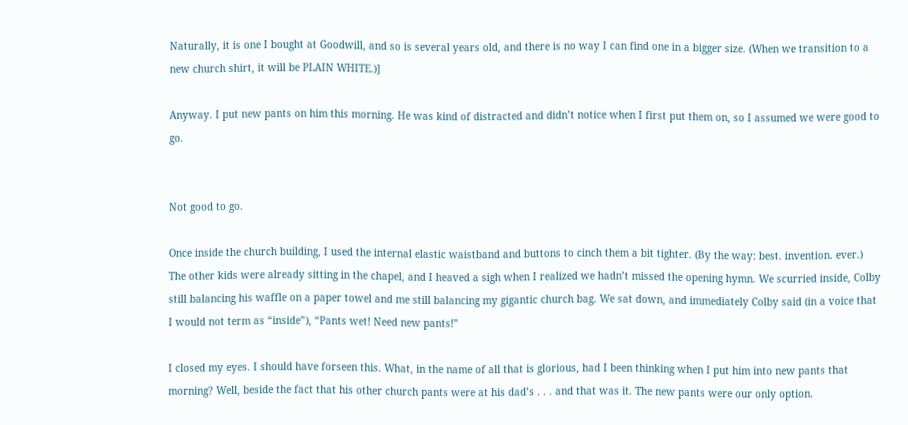Naturally, it is one I bought at Goodwill, and so is several years old, and there is no way I can find one in a bigger size. (When we transition to a new church shirt, it will be PLAIN WHITE.)]

Anyway. I put new pants on him this morning. He was kind of distracted and didn’t notice when I first put them on, so I assumed we were good to go.


Not good to go.

Once inside the church building, I used the internal elastic waistband and buttons to cinch them a bit tighter. (By the way: best. invention. ever.) The other kids were already sitting in the chapel, and I heaved a sigh when I realized we hadn’t missed the opening hymn. We scurried inside, Colby still balancing his waffle on a paper towel and me still balancing my gigantic church bag. We sat down, and immediately Colby said (in a voice that I would not term as “inside”), “Pants wet! Need new pants!”

I closed my eyes. I should have forseen this. What, in the name of all that is glorious, had I been thinking when I put him into new pants that morning? Well, beside the fact that his other church pants were at his dad’s . . . and that was it. The new pants were our only option.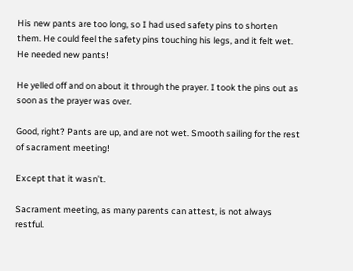His new pants are too long, so I had used safety pins to shorten them. He could feel the safety pins touching his legs, and it felt wet. He needed new pants!

He yelled off and on about it through the prayer. I took the pins out as soon as the prayer was over.

Good, right? Pants are up, and are not wet. Smooth sailing for the rest of sacrament meeting!

Except that it wasn’t.

Sacrament meeting, as many parents can attest, is not always restful.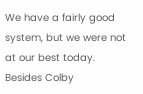We have a fairly good system, but we were not at our best today. Besides Colby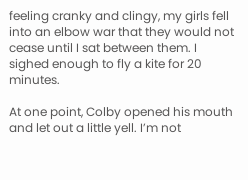feeling cranky and clingy, my girls fell into an elbow war that they would not cease until I sat between them. I sighed enough to fly a kite for 20 minutes.

At one point, Colby opened his mouth and let out a little yell. I’m not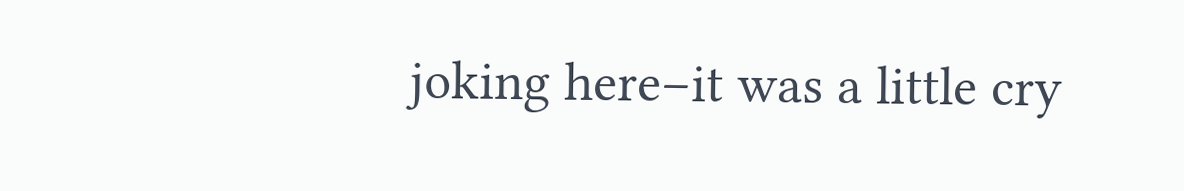joking here–it was a little cry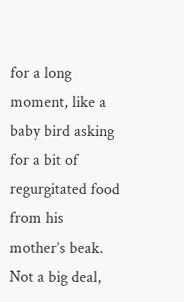for a long moment, like a baby bird asking for a bit of regurgitated food from his mother’s beak. Not a big deal,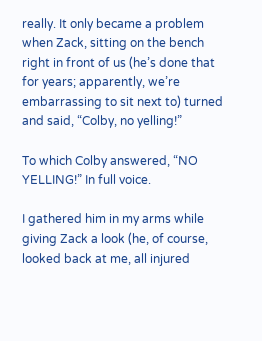really. It only became a problem when Zack, sitting on the bench right in front of us (he’s done that for years; apparently, we’re embarrassing to sit next to) turned and said, “Colby, no yelling!”

To which Colby answered, “NO YELLING!” In full voice.

I gathered him in my arms while giving Zack a look (he, of course, looked back at me, all injured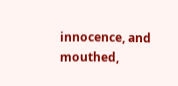innocence, and mouthed,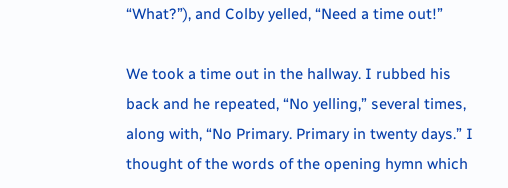“What?”), and Colby yelled, “Need a time out!”

We took a time out in the hallway. I rubbed his back and he repeated, “No yelling,” several times, along with, “No Primary. Primary in twenty days.” I thought of the words of the opening hymn which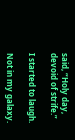said, “Holy day, devoid of strife.”

I started to laugh.

Not in my galaxy.